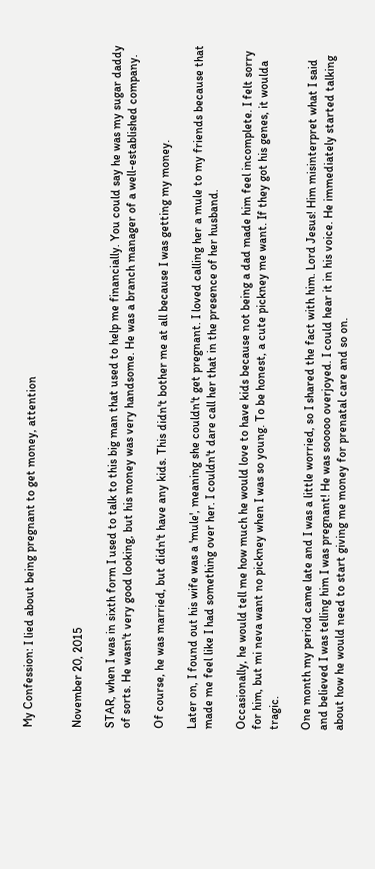My Confession: I lied about being pregnant to get money, attention


November 20, 2015

STAR, when I was in sixth form I used to talk to this big man that used to help me financially. You could say he was my sugar daddy of sorts. He wasn't very good looking, but his money was very handsome. He was a branch manager of a well-established company.

Of course, he was married, but didn't have any kids. This didn't bother me at all because I was getting my money.

Later on, I found out his wife was a 'mule', meaning she couldn't get pregnant. I loved calling her a mule to my friends because that made me feel like I had something over her. I couldn't dare call her that in the presence of her husband.

Occasionally, he would tell me how much he would love to have kids because not being a dad made him feel incomplete. I felt sorry for him, but mi neva want no pickney when I was so young. To be honest, a cute pickney me want. If they got his genes, it woulda tragic.

One month my period came late and I was a little worried, so I shared the fact with him. Lord Jesus! Him misinterpret what I said and believed I was telling him I was pregnant! He was sooooo overjoyed. I could hear it in his voice. He immediately started talking about how he would need to start giving me money for prenatal care and so on.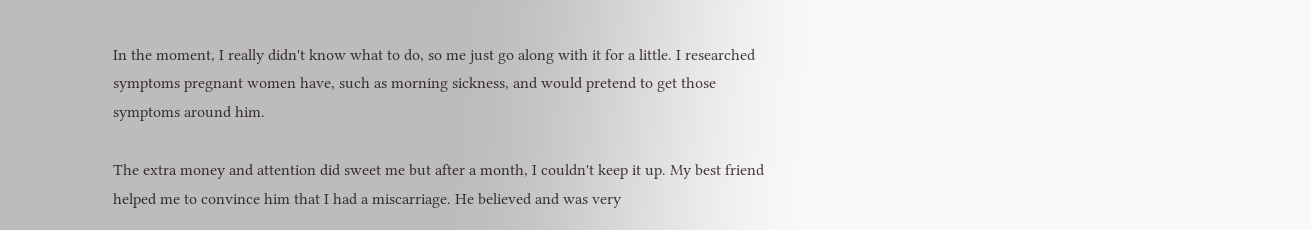In the moment, I really didn't know what to do, so me just go along with it for a little. I researched symptoms pregnant women have, such as morning sickness, and would pretend to get those symptoms around him.

The extra money and attention did sweet me but after a month, I couldn't keep it up. My best friend helped me to convince him that I had a miscarriage. He believed and was very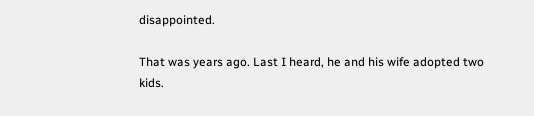disappointed.

That was years ago. Last I heard, he and his wife adopted two kids.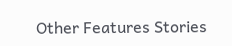Other Features Stories